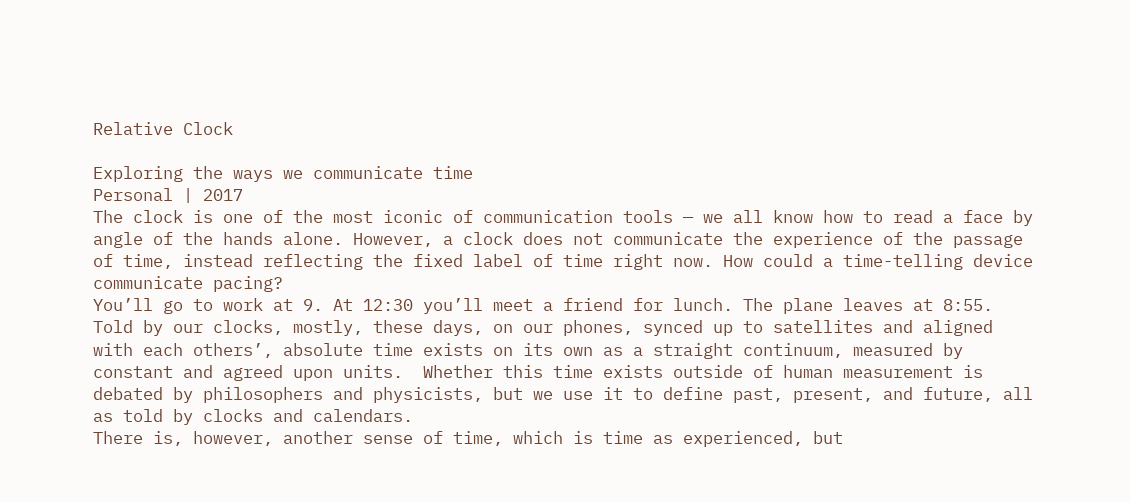Relative Clock

Exploring the ways we communicate time
Personal | 2017
The clock is one of the most iconic of communication tools — we all know how to read a face by angle of the hands alone. However, a clock does not communicate the experience of the passage of time, instead reflecting the fixed label of time right now. How could a time-telling device communicate pacing?
You’ll go to work at 9. At 12:30 you’ll meet a friend for lunch. The plane leaves at 8:55. Told by our clocks, mostly, these days, on our phones, synced up to satellites and aligned with each others’, absolute time exists on its own as a straight continuum, measured by constant and agreed upon units.  Whether this time exists outside of human measurement is debated by philosophers and physicists, but we use it to define past, present, and future, all as told by clocks and calendars.
There is, however, another sense of time, which is time as experienced, but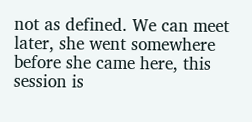not as defined. We can meet later, she went somewhere before she came here, this session is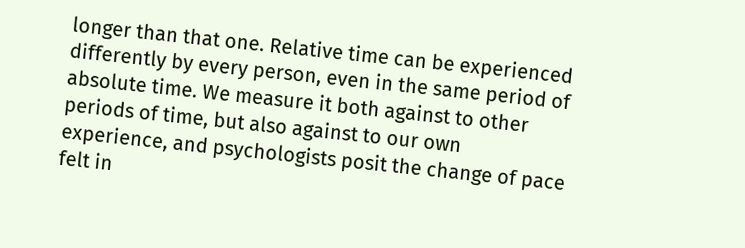longer than that one. Relative time can be experienced differently by every person, even in the same period of absolute time. We measure it both against to other periods of time, but also against to our own experience, and psychologists posit the change of pace felt in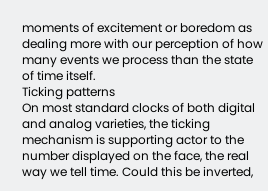moments of excitement or boredom as dealing more with our perception of how many events we process than the state of time itself.
Ticking patterns
On most standard clocks of both digital and analog varieties, the ticking mechanism is supporting actor to the number displayed on the face, the real way we tell time. Could this be inverted,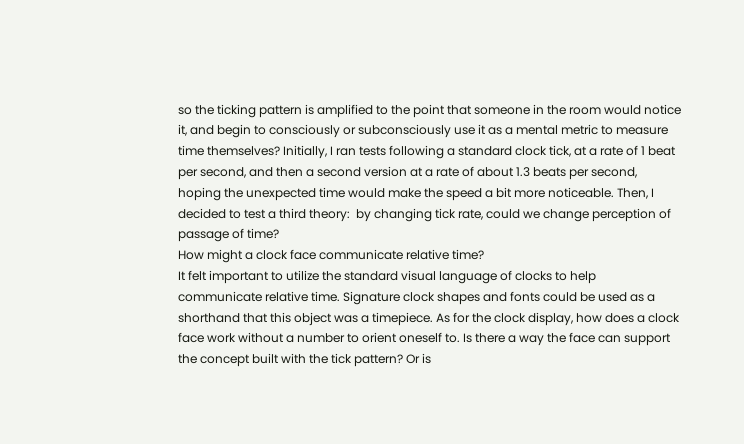so the ticking pattern is amplified to the point that someone in the room would notice it, and begin to consciously or subconsciously use it as a mental metric to measure time themselves? Initially, I ran tests following a standard clock tick, at a rate of 1 beat per second, and then a second version at a rate of about 1.3 beats per second, hoping the unexpected time would make the speed a bit more noticeable. Then, I decided to test a third theory:  by changing tick rate, could we change perception of passage of time?
How might a clock face communicate relative time?
It felt important to utilize the standard visual language of clocks to help communicate relative time. Signature clock shapes and fonts could be used as a shorthand that this object was a timepiece. As for the clock display, how does a clock face work without a number to orient oneself to. Is there a way the face can support the concept built with the tick pattern? Or is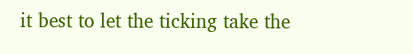it best to let the ticking take the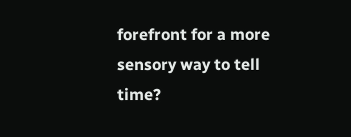forefront for a more sensory way to tell time?